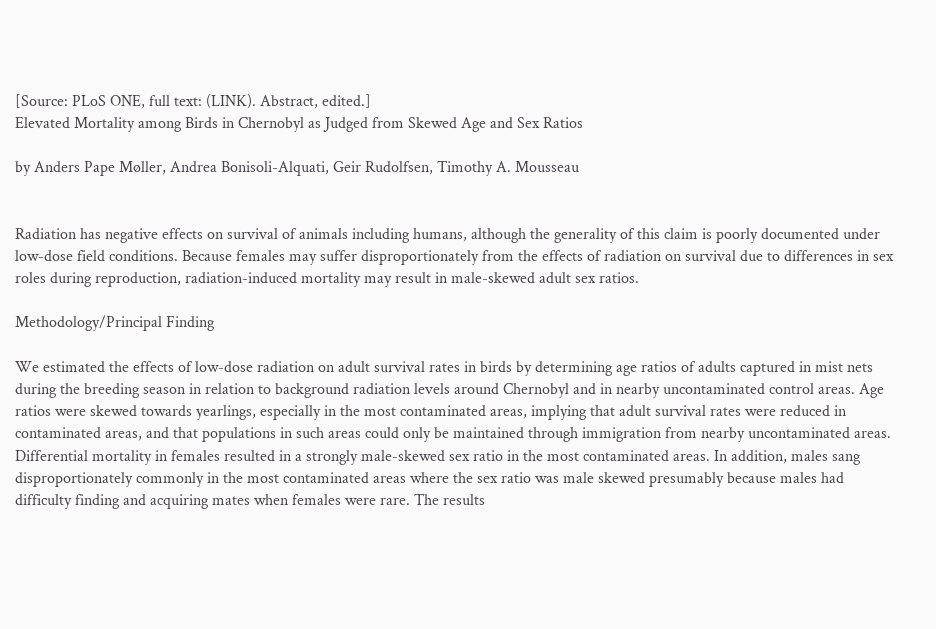[Source: PLoS ONE, full text: (LINK). Abstract, edited.]
Elevated Mortality among Birds in Chernobyl as Judged from Skewed Age and Sex Ratios

by Anders Pape Møller, Andrea Bonisoli-Alquati, Geir Rudolfsen, Timothy A. Mousseau


Radiation has negative effects on survival of animals including humans, although the generality of this claim is poorly documented under low-dose field conditions. Because females may suffer disproportionately from the effects of radiation on survival due to differences in sex roles during reproduction, radiation-induced mortality may result in male-skewed adult sex ratios.

Methodology/Principal Finding

We estimated the effects of low-dose radiation on adult survival rates in birds by determining age ratios of adults captured in mist nets during the breeding season in relation to background radiation levels around Chernobyl and in nearby uncontaminated control areas. Age ratios were skewed towards yearlings, especially in the most contaminated areas, implying that adult survival rates were reduced in contaminated areas, and that populations in such areas could only be maintained through immigration from nearby uncontaminated areas. Differential mortality in females resulted in a strongly male-skewed sex ratio in the most contaminated areas. In addition, males sang disproportionately commonly in the most contaminated areas where the sex ratio was male skewed presumably because males had difficulty finding and acquiring mates when females were rare. The results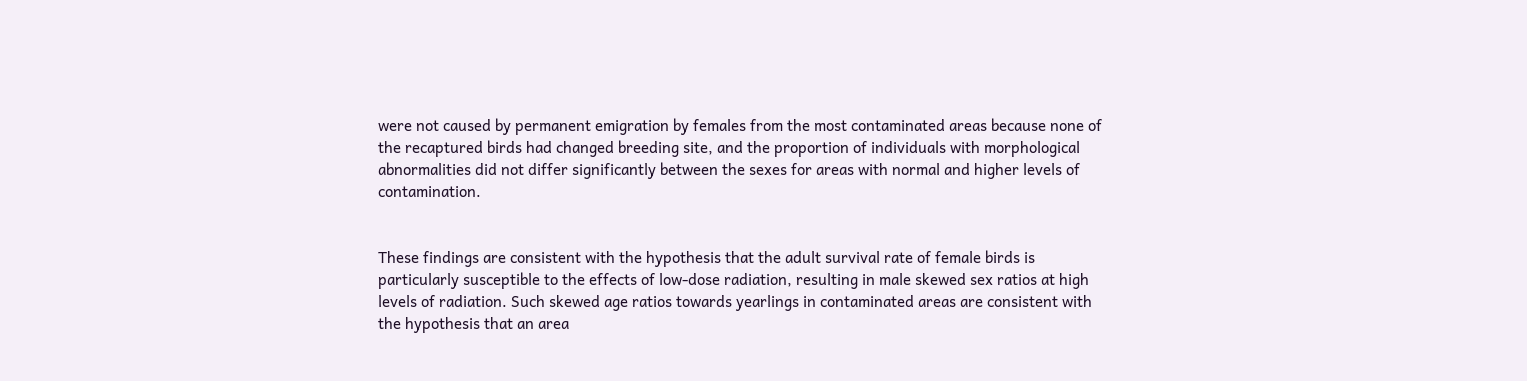were not caused by permanent emigration by females from the most contaminated areas because none of the recaptured birds had changed breeding site, and the proportion of individuals with morphological abnormalities did not differ significantly between the sexes for areas with normal and higher levels of contamination.


These findings are consistent with the hypothesis that the adult survival rate of female birds is particularly susceptible to the effects of low-dose radiation, resulting in male skewed sex ratios at high levels of radiation. Such skewed age ratios towards yearlings in contaminated areas are consistent with the hypothesis that an area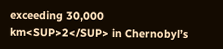exceeding 30,000 km<SUP>2</SUP> in Chernobyl’s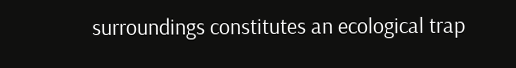surroundings constitutes an ecological trap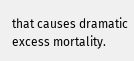that causes dramatic excess mortality.